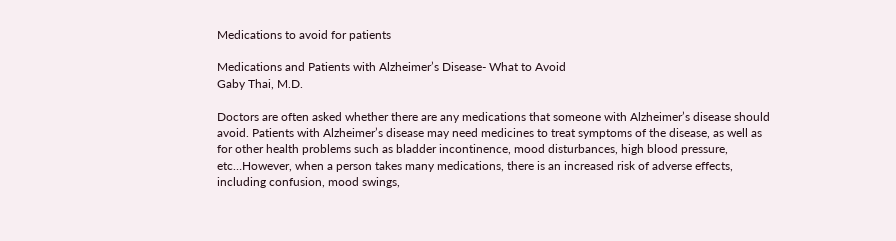Medications to avoid for patients

Medications and Patients with Alzheimer’s Disease- What to Avoid
Gaby Thai, M.D.

Doctors are often asked whether there are any medications that someone with Alzheimer’s disease should avoid. Patients with Alzheimer’s disease may need medicines to treat symptoms of the disease, as well as for other health problems such as bladder incontinence, mood disturbances, high blood pressure, etc…However, when a person takes many medications, there is an increased risk of adverse effects, including confusion, mood swings,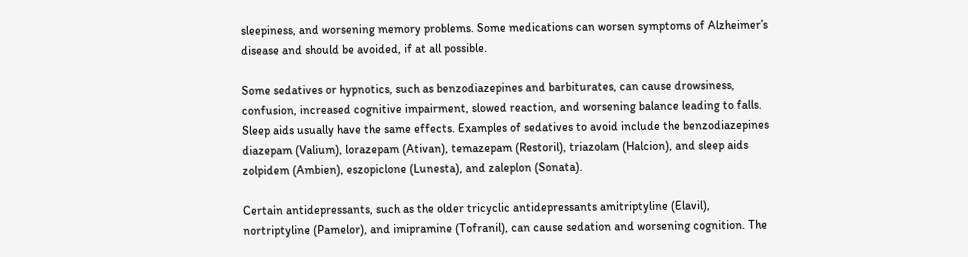sleepiness, and worsening memory problems. Some medications can worsen symptoms of Alzheimer’s disease and should be avoided, if at all possible.

Some sedatives or hypnotics, such as benzodiazepines and barbiturates, can cause drowsiness, confusion, increased cognitive impairment, slowed reaction, and worsening balance leading to falls. Sleep aids usually have the same effects. Examples of sedatives to avoid include the benzodiazepines diazepam (Valium), lorazepam (Ativan), temazepam (Restoril), triazolam (Halcion), and sleep aids zolpidem (Ambien), eszopiclone (Lunesta), and zaleplon (Sonata).

Certain antidepressants, such as the older tricyclic antidepressants amitriptyline (Elavil), nortriptyline (Pamelor), and imipramine (Tofranil), can cause sedation and worsening cognition. The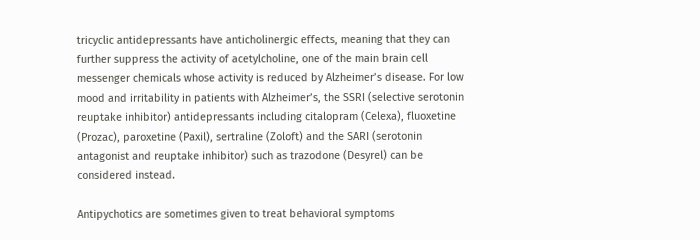tricyclic antidepressants have anticholinergic effects, meaning that they can further suppress the activity of acetylcholine, one of the main brain cell messenger chemicals whose activity is reduced by Alzheimer’s disease. For low mood and irritability in patients with Alzheimer’s, the SSRI (selective serotonin reuptake inhibitor) antidepressants including citalopram (Celexa), fluoxetine (Prozac), paroxetine (Paxil), sertraline (Zoloft) and the SARI (serotonin antagonist and reuptake inhibitor) such as trazodone (Desyrel) can be considered instead.

Antipychotics are sometimes given to treat behavioral symptoms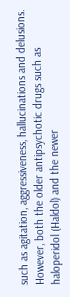such as agitation, aggressiveness, hallucinations and delusions. However, both the older antipsychotic drugs such as haloperidol (Haldol) and the newer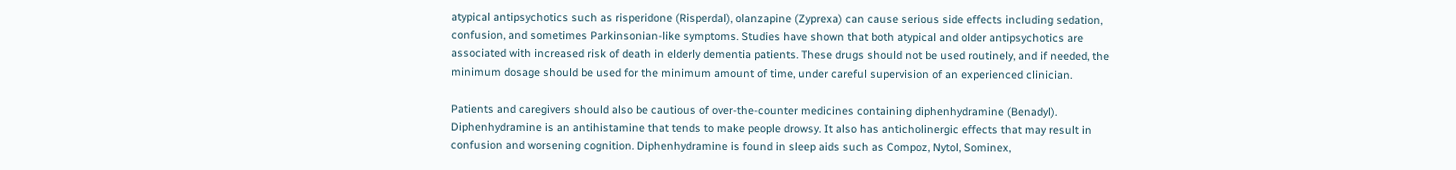atypical antipsychotics such as risperidone (Risperdal), olanzapine (Zyprexa) can cause serious side effects including sedation, confusion, and sometimes Parkinsonian-like symptoms. Studies have shown that both atypical and older antipsychotics are associated with increased risk of death in elderly dementia patients. These drugs should not be used routinely, and if needed, the minimum dosage should be used for the minimum amount of time, under careful supervision of an experienced clinician.

Patients and caregivers should also be cautious of over-the-counter medicines containing diphenhydramine (Benadyl). Diphenhydramine is an antihistamine that tends to make people drowsy. It also has anticholinergic effects that may result in confusion and worsening cognition. Diphenhydramine is found in sleep aids such as Compoz, Nytol, Sominex,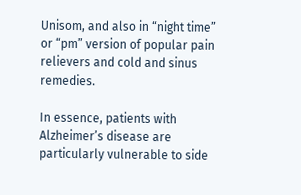Unisom, and also in “night time” or “pm” version of popular pain relievers and cold and sinus remedies.

In essence, patients with Alzheimer’s disease are particularly vulnerable to side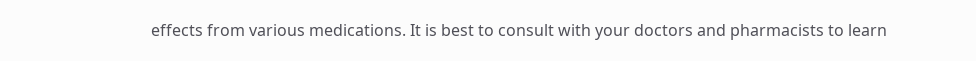effects from various medications. It is best to consult with your doctors and pharmacists to learn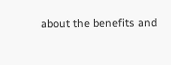about the benefits and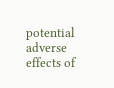potential adverse effects of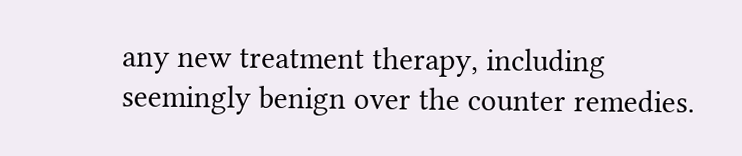any new treatment therapy, including seemingly benign over the counter remedies.